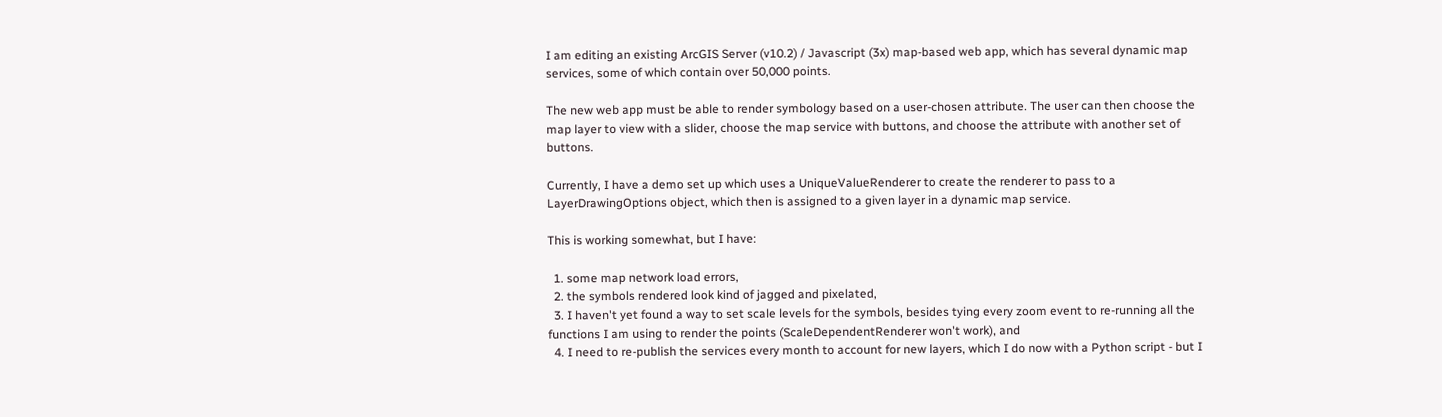I am editing an existing ArcGIS Server (v10.2) / Javascript (3x) map-based web app, which has several dynamic map services, some of which contain over 50,000 points.

The new web app must be able to render symbology based on a user-chosen attribute. The user can then choose the map layer to view with a slider, choose the map service with buttons, and choose the attribute with another set of buttons.

Currently, I have a demo set up which uses a UniqueValueRenderer to create the renderer to pass to a LayerDrawingOptions object, which then is assigned to a given layer in a dynamic map service.

This is working somewhat, but I have:

  1. some map network load errors,
  2. the symbols rendered look kind of jagged and pixelated,
  3. I haven't yet found a way to set scale levels for the symbols, besides tying every zoom event to re-running all the functions I am using to render the points (ScaleDependentRenderer won't work), and
  4. I need to re-publish the services every month to account for new layers, which I do now with a Python script - but I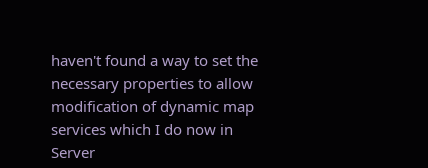haven't found a way to set the necessary properties to allow modification of dynamic map services which I do now in Server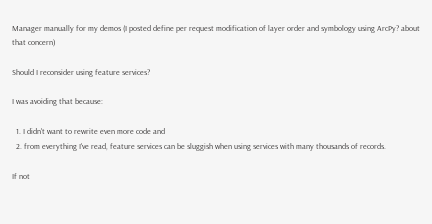Manager manually for my demos (I posted define per request modification of layer order and symbology using ArcPy? about that concern)

Should I reconsider using feature services?

I was avoiding that because:

  1. I didn't want to rewrite even more code and
  2. from everything I've read, feature services can be sluggish when using services with many thousands of records.

If not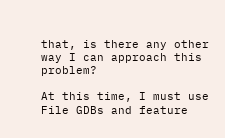that, is there any other way I can approach this problem?

At this time, I must use File GDBs and feature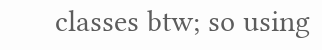classes btw; so using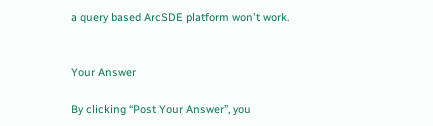a query based ArcSDE platform won't work.


Your Answer

By clicking “Post Your Answer”, you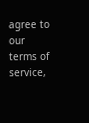agree to our terms of service,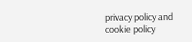privacy policy and cookie policy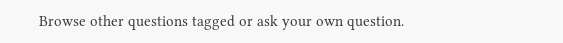Browse other questions tagged or ask your own question.